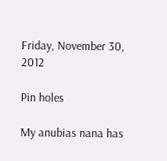Friday, November 30, 2012

Pin holes

My anubias nana has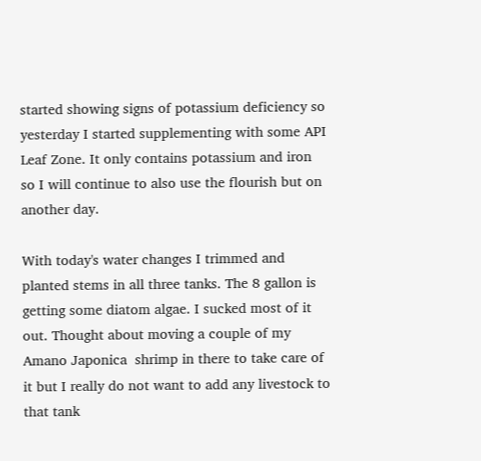started showing signs of potassium deficiency so yesterday I started supplementing with some API Leaf Zone. It only contains potassium and iron so I will continue to also use the flourish but on another day.

With today's water changes I trimmed and planted stems in all three tanks. The 8 gallon is getting some diatom algae. I sucked most of it out. Thought about moving a couple of my Amano Japonica  shrimp in there to take care of it but I really do not want to add any livestock to that tank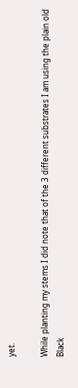yet.

While planting my stems I did note that of the 3 different substrates I am using the plain old Black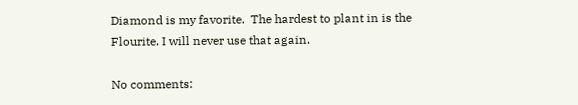Diamond is my favorite.  The hardest to plant in is the Flourite. I will never use that again.

No comments: